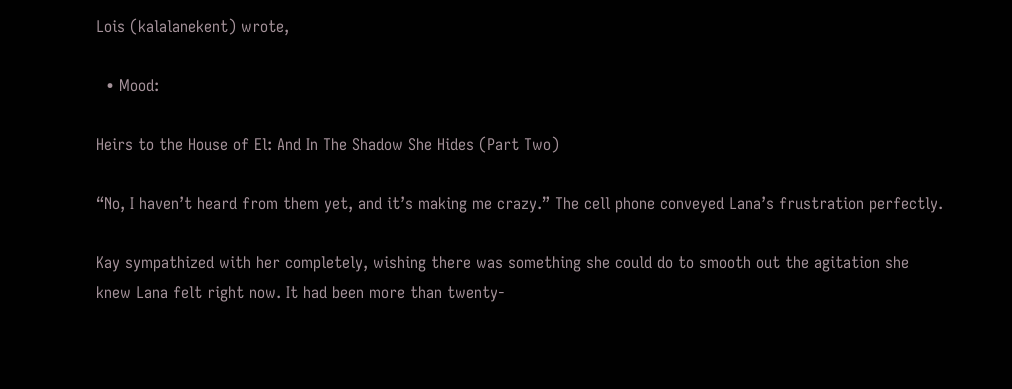Lois (kalalanekent) wrote,

  • Mood:

Heirs to the House of El: And In The Shadow She Hides (Part Two)

“No, I haven’t heard from them yet, and it’s making me crazy.” The cell phone conveyed Lana’s frustration perfectly.

Kay sympathized with her completely, wishing there was something she could do to smooth out the agitation she knew Lana felt right now. It had been more than twenty-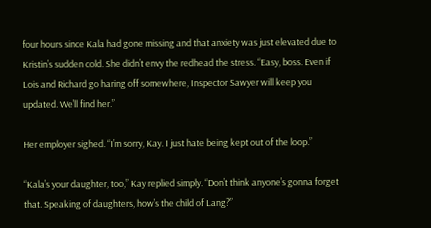four hours since Kala had gone missing and that anxiety was just elevated due to Kristin’s sudden cold. She didn’t envy the redhead the stress. “Easy, boss. Even if Lois and Richard go haring off somewhere, Inspector Sawyer will keep you updated. We’ll find her.”

Her employer sighed. “I’m sorry, Kay. I just hate being kept out of the loop.”

“Kala’s your daughter, too,” Kay replied simply. “Don’t think anyone’s gonna forget that. Speaking of daughters, how’s the child of Lang?”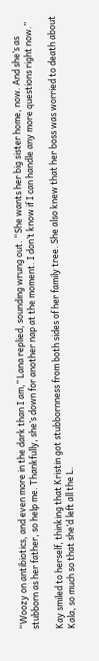“Woozy on antibiotics, and even more in the dark than I am,” Lana replied, sounding wrung out. “She wants her big sister home, now. And she’s as stubborn as her father, so help me. Thankfully, she’s down for another nap at the moment. I don’t know if I can handle any more questions right now.”

Kay smiled to herself, thinking that Kristin got stubbornness from both sides of her family tree. She also knew that her boss was worried to death about Kala, so much so that she’d left all the L.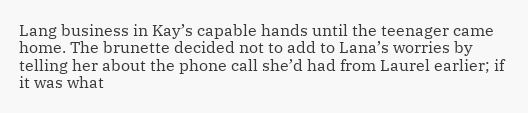Lang business in Kay’s capable hands until the teenager came home. The brunette decided not to add to Lana’s worries by telling her about the phone call she’d had from Laurel earlier; if it was what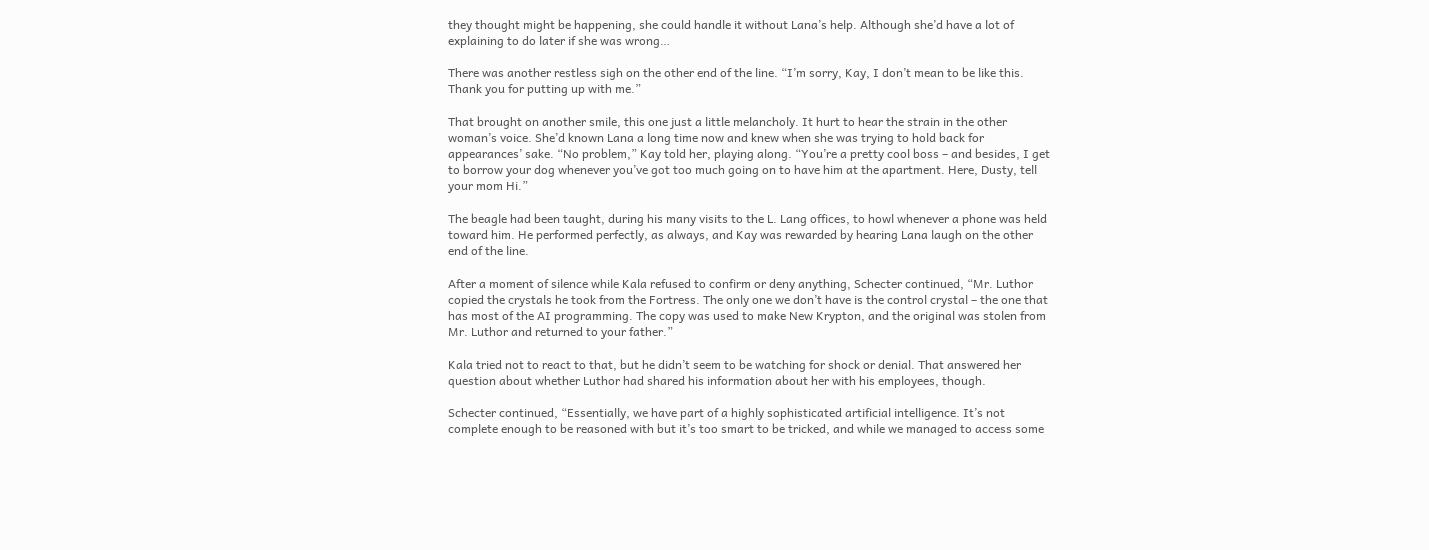they thought might be happening, she could handle it without Lana’s help. Although she’d have a lot of explaining to do later if she was wrong…

There was another restless sigh on the other end of the line. “I’m sorry, Kay, I don’t mean to be like this. Thank you for putting up with me.”

That brought on another smile, this one just a little melancholy. It hurt to hear the strain in the other woman’s voice. She’d known Lana a long time now and knew when she was trying to hold back for appearances’ sake. “No problem,” Kay told her, playing along. “You’re a pretty cool boss – and besides, I get to borrow your dog whenever you’ve got too much going on to have him at the apartment. Here, Dusty, tell your mom Hi.”

The beagle had been taught, during his many visits to the L. Lang offices, to howl whenever a phone was held toward him. He performed perfectly, as always, and Kay was rewarded by hearing Lana laugh on the other end of the line.

After a moment of silence while Kala refused to confirm or deny anything, Schecter continued, “Mr. Luthor copied the crystals he took from the Fortress. The only one we don’t have is the control crystal – the one that has most of the AI programming. The copy was used to make New Krypton, and the original was stolen from Mr. Luthor and returned to your father.”

Kala tried not to react to that, but he didn’t seem to be watching for shock or denial. That answered her question about whether Luthor had shared his information about her with his employees, though.

Schecter continued, “Essentially, we have part of a highly sophisticated artificial intelligence. It’s not complete enough to be reasoned with but it’s too smart to be tricked, and while we managed to access some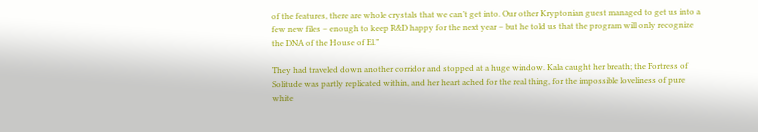of the features, there are whole crystals that we can’t get into. Our other Kryptonian guest managed to get us into a few new files – enough to keep R&D happy for the next year – but he told us that the program will only recognize the DNA of the House of El.”

They had traveled down another corridor and stopped at a huge window. Kala caught her breath; the Fortress of Solitude was partly replicated within, and her heart ached for the real thing, for the impossible loveliness of pure white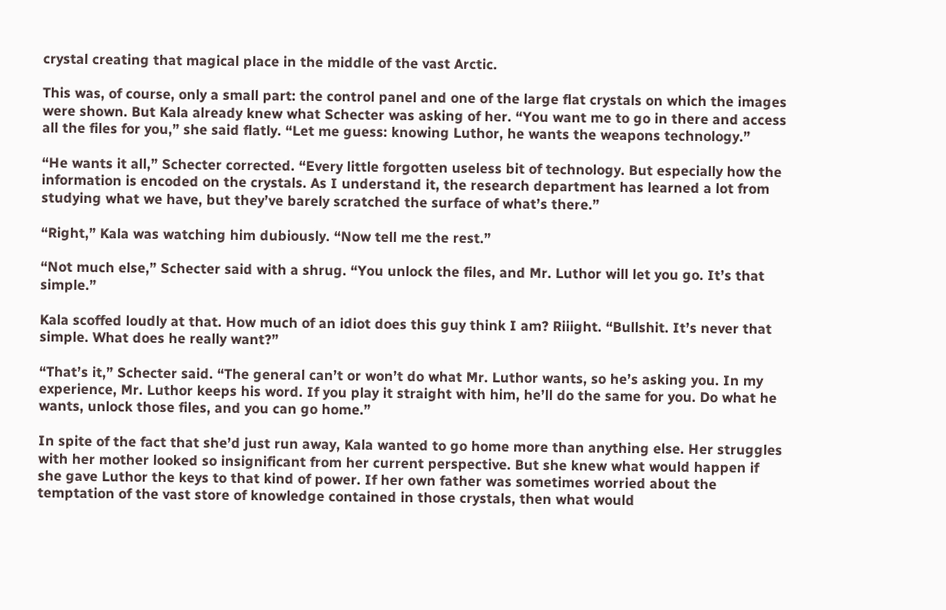crystal creating that magical place in the middle of the vast Arctic.

This was, of course, only a small part: the control panel and one of the large flat crystals on which the images were shown. But Kala already knew what Schecter was asking of her. “You want me to go in there and access all the files for you,” she said flatly. “Let me guess: knowing Luthor, he wants the weapons technology.”

“He wants it all,” Schecter corrected. “Every little forgotten useless bit of technology. But especially how the information is encoded on the crystals. As I understand it, the research department has learned a lot from studying what we have, but they’ve barely scratched the surface of what’s there.”

“Right,” Kala was watching him dubiously. “Now tell me the rest.”

“Not much else,” Schecter said with a shrug. “You unlock the files, and Mr. Luthor will let you go. It’s that simple.”

Kala scoffed loudly at that. How much of an idiot does this guy think I am? Riiight. “Bullshit. It’s never that simple. What does he really want?”

“That’s it,” Schecter said. “The general can’t or won’t do what Mr. Luthor wants, so he’s asking you. In my experience, Mr. Luthor keeps his word. If you play it straight with him, he’ll do the same for you. Do what he wants, unlock those files, and you can go home.”

In spite of the fact that she’d just run away, Kala wanted to go home more than anything else. Her struggles with her mother looked so insignificant from her current perspective. But she knew what would happen if she gave Luthor the keys to that kind of power. If her own father was sometimes worried about the temptation of the vast store of knowledge contained in those crystals, then what would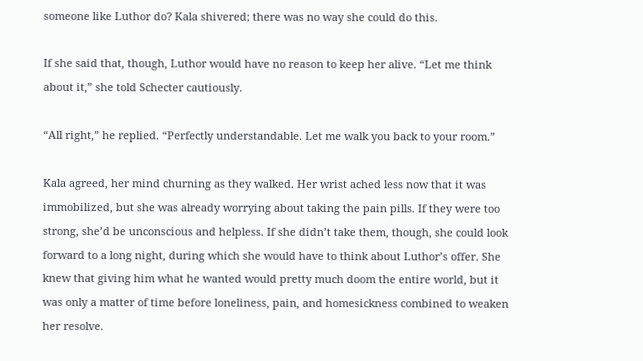someone like Luthor do? Kala shivered; there was no way she could do this.

If she said that, though, Luthor would have no reason to keep her alive. “Let me think about it,” she told Schecter cautiously.

“All right,” he replied. “Perfectly understandable. Let me walk you back to your room.”

Kala agreed, her mind churning as they walked. Her wrist ached less now that it was immobilized, but she was already worrying about taking the pain pills. If they were too strong, she’d be unconscious and helpless. If she didn’t take them, though, she could look forward to a long night, during which she would have to think about Luthor’s offer. She knew that giving him what he wanted would pretty much doom the entire world, but it was only a matter of time before loneliness, pain, and homesickness combined to weaken her resolve.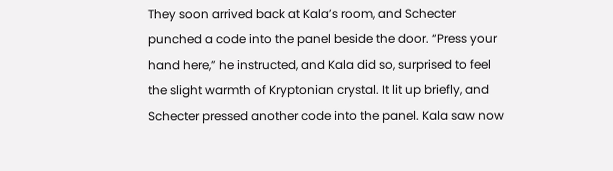They soon arrived back at Kala’s room, and Schecter punched a code into the panel beside the door. “Press your hand here,” he instructed, and Kala did so, surprised to feel the slight warmth of Kryptonian crystal. It lit up briefly, and Schecter pressed another code into the panel. Kala saw now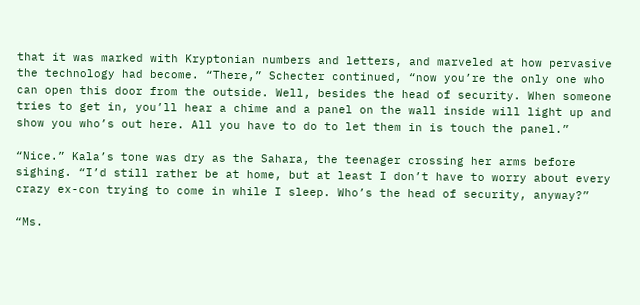that it was marked with Kryptonian numbers and letters, and marveled at how pervasive the technology had become. “There,” Schecter continued, “now you’re the only one who can open this door from the outside. Well, besides the head of security. When someone tries to get in, you’ll hear a chime and a panel on the wall inside will light up and show you who’s out here. All you have to do to let them in is touch the panel.”

“Nice.” Kala’s tone was dry as the Sahara, the teenager crossing her arms before sighing. “I’d still rather be at home, but at least I don’t have to worry about every crazy ex-con trying to come in while I sleep. Who’s the head of security, anyway?”

“Ms.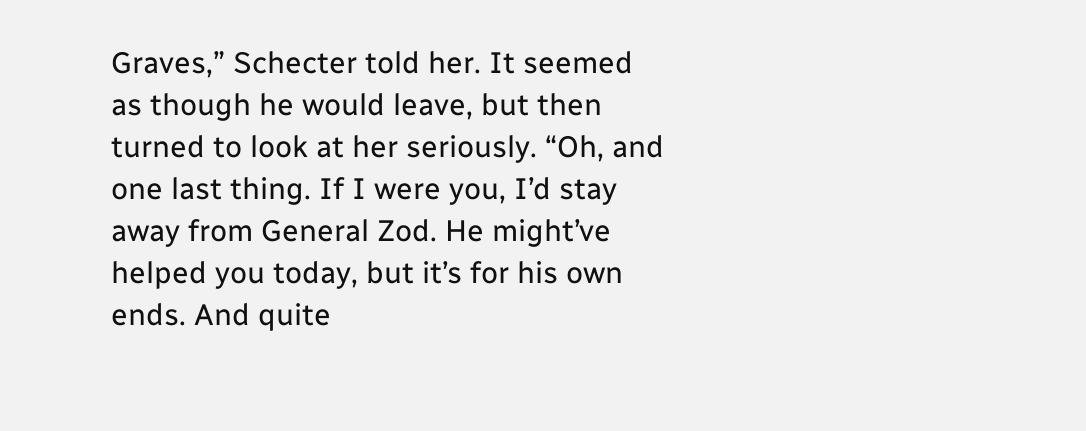Graves,” Schecter told her. It seemed as though he would leave, but then turned to look at her seriously. “Oh, and one last thing. If I were you, I’d stay away from General Zod. He might’ve helped you today, but it’s for his own ends. And quite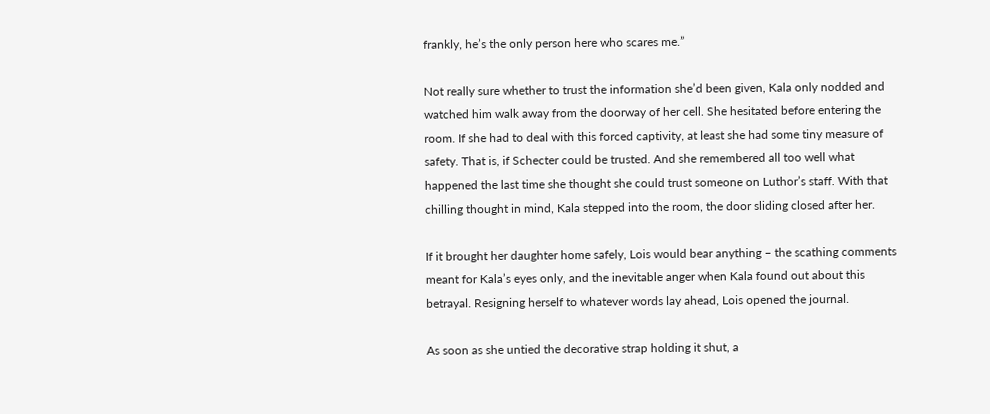frankly, he’s the only person here who scares me.”

Not really sure whether to trust the information she’d been given, Kala only nodded and watched him walk away from the doorway of her cell. She hesitated before entering the room. If she had to deal with this forced captivity, at least she had some tiny measure of safety. That is, if Schecter could be trusted. And she remembered all too well what happened the last time she thought she could trust someone on Luthor’s staff. With that chilling thought in mind, Kala stepped into the room, the door sliding closed after her.

If it brought her daughter home safely, Lois would bear anything – the scathing comments meant for Kala’s eyes only, and the inevitable anger when Kala found out about this betrayal. Resigning herself to whatever words lay ahead, Lois opened the journal.

As soon as she untied the decorative strap holding it shut, a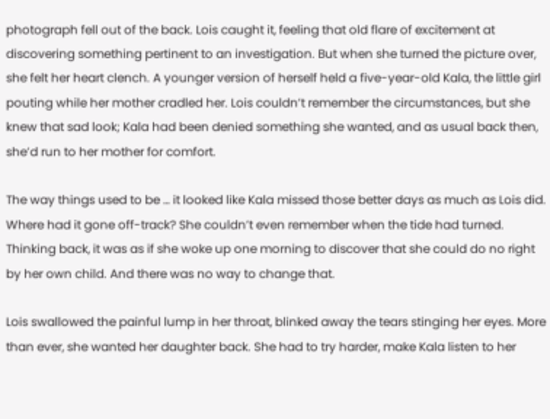photograph fell out of the back. Lois caught it, feeling that old flare of excitement at discovering something pertinent to an investigation. But when she turned the picture over, she felt her heart clench. A younger version of herself held a five-year-old Kala, the little girl pouting while her mother cradled her. Lois couldn’t remember the circumstances, but she knew that sad look; Kala had been denied something she wanted, and as usual back then, she’d run to her mother for comfort.

The way things used to be … it looked like Kala missed those better days as much as Lois did. Where had it gone off-track? She couldn’t even remember when the tide had turned. Thinking back, it was as if she woke up one morning to discover that she could do no right by her own child. And there was no way to change that.

Lois swallowed the painful lump in her throat, blinked away the tears stinging her eyes. More than ever, she wanted her daughter back. She had to try harder, make Kala listen to her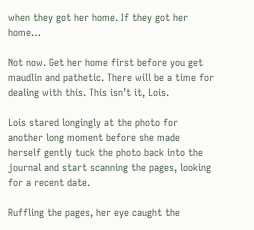when they got her home. If they got her home…

Not now. Get her home first before you get maudlin and pathetic. There will be a time for dealing with this. This isn’t it, Lois.

Lois stared longingly at the photo for another long moment before she made herself gently tuck the photo back into the journal and start scanning the pages, looking for a recent date.

Ruffling the pages, her eye caught the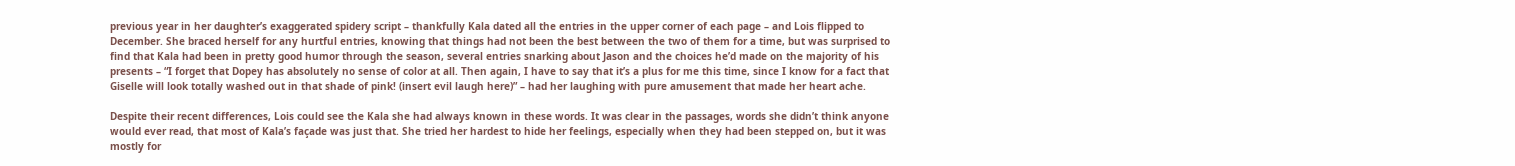previous year in her daughter’s exaggerated spidery script – thankfully Kala dated all the entries in the upper corner of each page – and Lois flipped to December. She braced herself for any hurtful entries, knowing that things had not been the best between the two of them for a time, but was surprised to find that Kala had been in pretty good humor through the season, several entries snarking about Jason and the choices he’d made on the majority of his presents – “I forget that Dopey has absolutely no sense of color at all. Then again, I have to say that it’s a plus for me this time, since I know for a fact that Giselle will look totally washed out in that shade of pink! (insert evil laugh here)” – had her laughing with pure amusement that made her heart ache.

Despite their recent differences, Lois could see the Kala she had always known in these words. It was clear in the passages, words she didn’t think anyone would ever read, that most of Kala’s façade was just that. She tried her hardest to hide her feelings, especially when they had been stepped on, but it was mostly for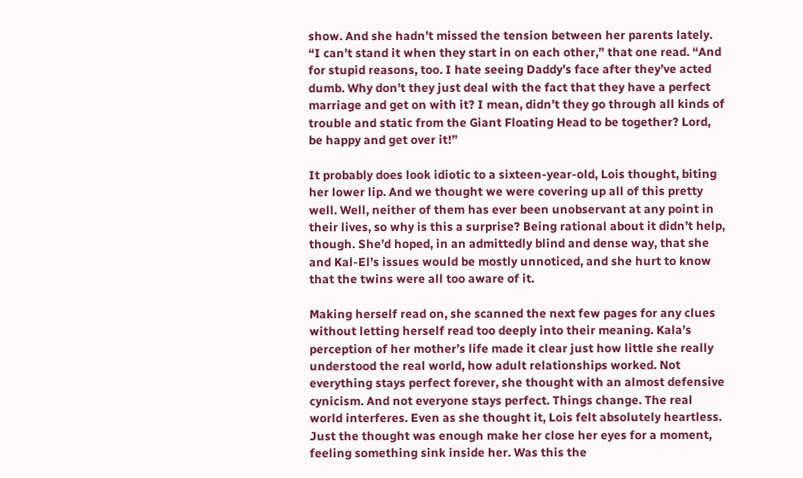show. And she hadn’t missed the tension between her parents lately. “I can’t stand it when they start in on each other,” that one read. “And for stupid reasons, too. I hate seeing Daddy’s face after they’ve acted dumb. Why don’t they just deal with the fact that they have a perfect marriage and get on with it? I mean, didn’t they go through all kinds of trouble and static from the Giant Floating Head to be together? Lord, be happy and get over it!”

It probably does look idiotic to a sixteen-year-old, Lois thought, biting her lower lip. And we thought we were covering up all of this pretty well. Well, neither of them has ever been unobservant at any point in their lives, so why is this a surprise? Being rational about it didn’t help, though. She’d hoped, in an admittedly blind and dense way, that she and Kal-El’s issues would be mostly unnoticed, and she hurt to know that the twins were all too aware of it.

Making herself read on, she scanned the next few pages for any clues without letting herself read too deeply into their meaning. Kala’s perception of her mother’s life made it clear just how little she really understood the real world, how adult relationships worked. Not everything stays perfect forever, she thought with an almost defensive cynicism. And not everyone stays perfect. Things change. The real world interferes. Even as she thought it, Lois felt absolutely heartless. Just the thought was enough make her close her eyes for a moment, feeling something sink inside her. Was this the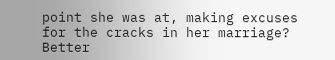point she was at, making excuses for the cracks in her marriage? Better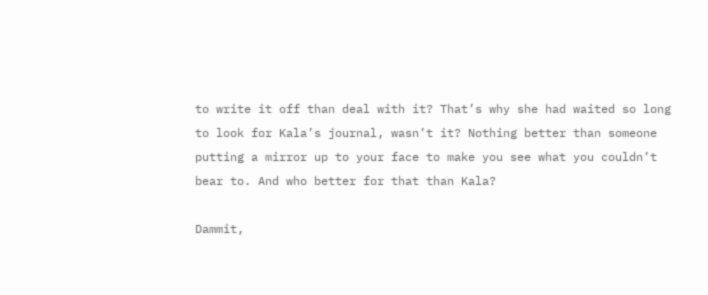to write it off than deal with it? That’s why she had waited so long to look for Kala’s journal, wasn’t it? Nothing better than someone putting a mirror up to your face to make you see what you couldn’t bear to. And who better for that than Kala?

Dammit,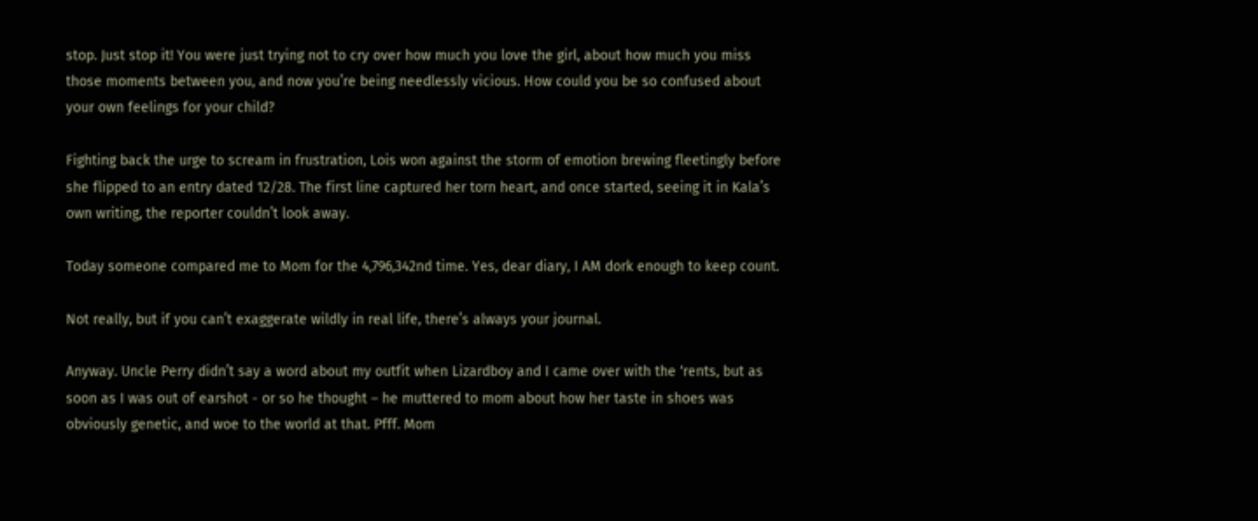stop. Just stop it! You were just trying not to cry over how much you love the girl, about how much you miss those moments between you, and now you’re being needlessly vicious. How could you be so confused about your own feelings for your child?

Fighting back the urge to scream in frustration, Lois won against the storm of emotion brewing fleetingly before she flipped to an entry dated 12/28. The first line captured her torn heart, and once started, seeing it in Kala’s own writing, the reporter couldn’t look away.

Today someone compared me to Mom for the 4,796,342nd time. Yes, dear diary, I AM dork enough to keep count.

Not really, but if you can’t exaggerate wildly in real life, there’s always your journal.

Anyway. Uncle Perry didn’t say a word about my outfit when Lizardboy and I came over with the ‘rents, but as soon as I was out of earshot - or so he thought – he muttered to mom about how her taste in shoes was obviously genetic, and woe to the world at that. Pfff. Mom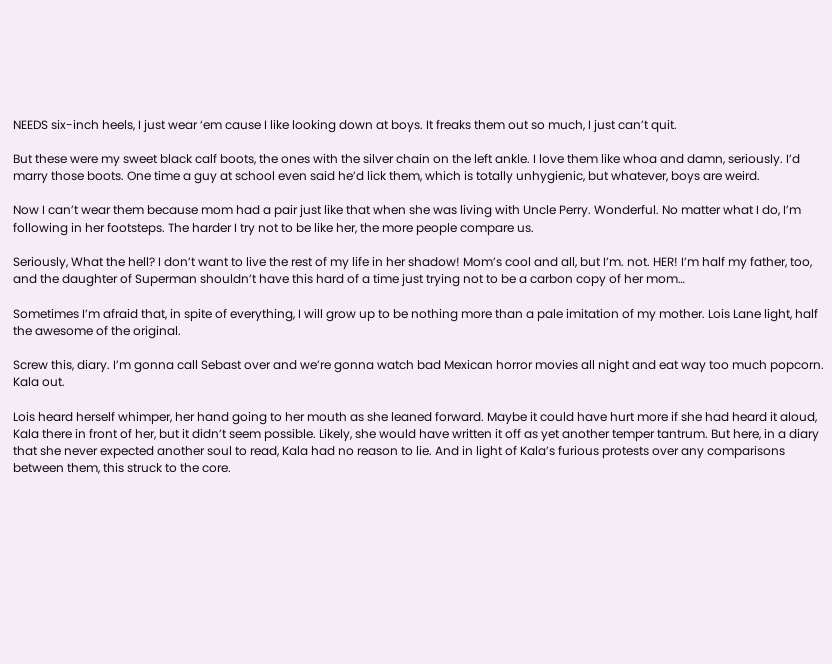NEEDS six-inch heels, I just wear ‘em cause I like looking down at boys. It freaks them out so much, I just can’t quit.

But these were my sweet black calf boots, the ones with the silver chain on the left ankle. I love them like whoa and damn, seriously. I’d marry those boots. One time a guy at school even said he’d lick them, which is totally unhygienic, but whatever, boys are weird.

Now I can’t wear them because mom had a pair just like that when she was living with Uncle Perry. Wonderful. No matter what I do, I’m following in her footsteps. The harder I try not to be like her, the more people compare us.

Seriously, What the hell? I don’t want to live the rest of my life in her shadow! Mom’s cool and all, but I’m. not. HER! I’m half my father, too, and the daughter of Superman shouldn’t have this hard of a time just trying not to be a carbon copy of her mom…

Sometimes I’m afraid that, in spite of everything, I will grow up to be nothing more than a pale imitation of my mother. Lois Lane light, half the awesome of the original.

Screw this, diary. I’m gonna call Sebast over and we’re gonna watch bad Mexican horror movies all night and eat way too much popcorn. Kala out.

Lois heard herself whimper, her hand going to her mouth as she leaned forward. Maybe it could have hurt more if she had heard it aloud, Kala there in front of her, but it didn’t seem possible. Likely, she would have written it off as yet another temper tantrum. But here, in a diary that she never expected another soul to read, Kala had no reason to lie. And in light of Kala’s furious protests over any comparisons between them, this struck to the core.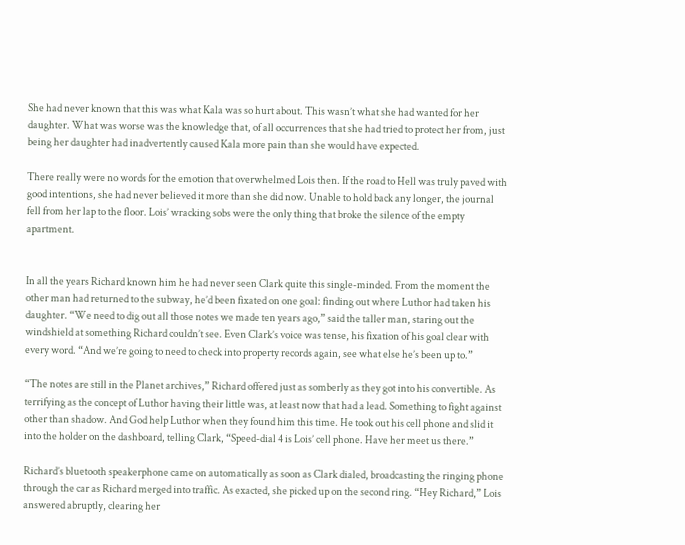She had never known that this was what Kala was so hurt about. This wasn’t what she had wanted for her daughter. What was worse was the knowledge that, of all occurrences that she had tried to protect her from, just being her daughter had inadvertently caused Kala more pain than she would have expected.

There really were no words for the emotion that overwhelmed Lois then. If the road to Hell was truly paved with good intentions, she had never believed it more than she did now. Unable to hold back any longer, the journal fell from her lap to the floor. Lois’ wracking sobs were the only thing that broke the silence of the empty apartment.


In all the years Richard known him he had never seen Clark quite this single-minded. From the moment the other man had returned to the subway, he’d been fixated on one goal: finding out where Luthor had taken his daughter. “We need to dig out all those notes we made ten years ago,” said the taller man, staring out the windshield at something Richard couldn’t see. Even Clark’s voice was tense, his fixation of his goal clear with every word. “And we’re going to need to check into property records again, see what else he’s been up to.”

“The notes are still in the Planet archives,” Richard offered just as somberly as they got into his convertible. As terrifying as the concept of Luthor having their little was, at least now that had a lead. Something to fight against other than shadow. And God help Luthor when they found him this time. He took out his cell phone and slid it into the holder on the dashboard, telling Clark, “Speed-dial 4 is Lois’ cell phone. Have her meet us there.”

Richard’s bluetooth speakerphone came on automatically as soon as Clark dialed, broadcasting the ringing phone through the car as Richard merged into traffic. As exacted, she picked up on the second ring. “Hey Richard,” Lois answered abruptly, clearing her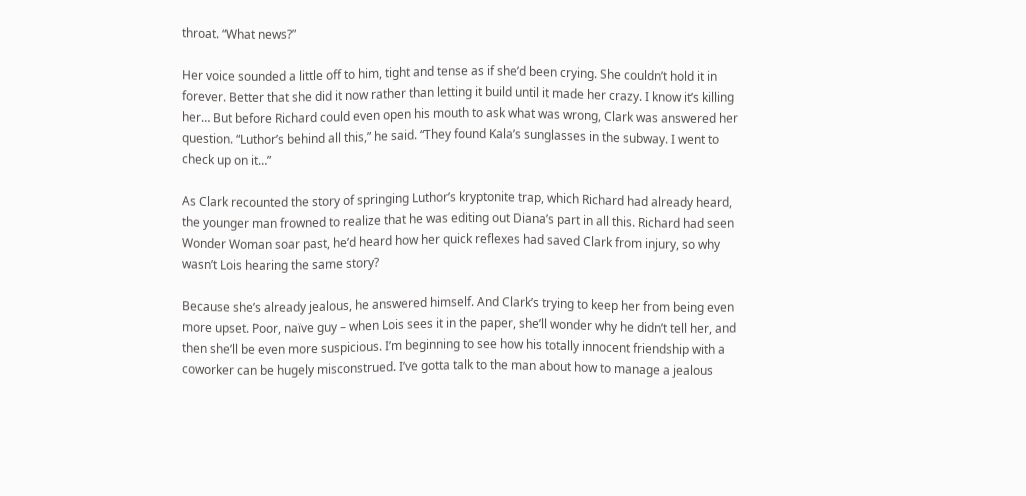throat. “What news?”

Her voice sounded a little off to him, tight and tense as if she’d been crying. She couldn’t hold it in forever. Better that she did it now rather than letting it build until it made her crazy. I know it’s killing her… But before Richard could even open his mouth to ask what was wrong, Clark was answered her question. “Luthor’s behind all this,” he said. “They found Kala’s sunglasses in the subway. I went to check up on it…”

As Clark recounted the story of springing Luthor’s kryptonite trap, which Richard had already heard, the younger man frowned to realize that he was editing out Diana’s part in all this. Richard had seen Wonder Woman soar past, he’d heard how her quick reflexes had saved Clark from injury, so why wasn’t Lois hearing the same story?

Because she’s already jealous, he answered himself. And Clark’s trying to keep her from being even more upset. Poor, naïve guy – when Lois sees it in the paper, she’ll wonder why he didn’t tell her, and then she’ll be even more suspicious. I’m beginning to see how his totally innocent friendship with a coworker can be hugely misconstrued. I’ve gotta talk to the man about how to manage a jealous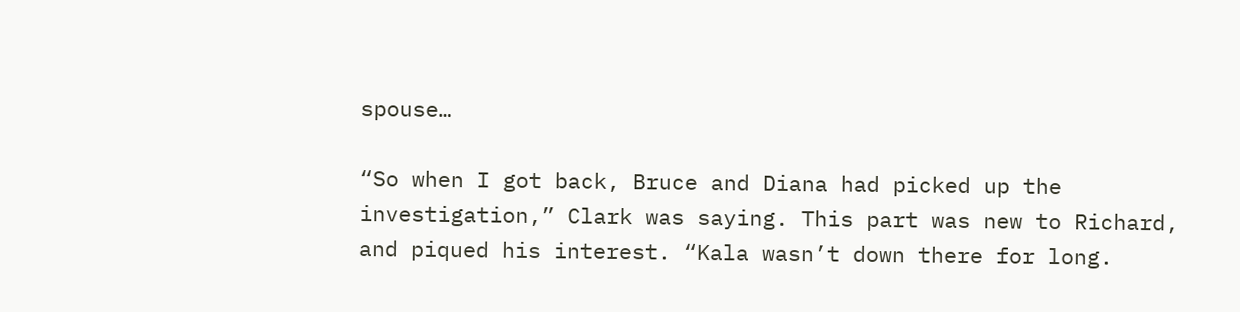spouse…

“So when I got back, Bruce and Diana had picked up the investigation,” Clark was saying. This part was new to Richard, and piqued his interest. “Kala wasn’t down there for long.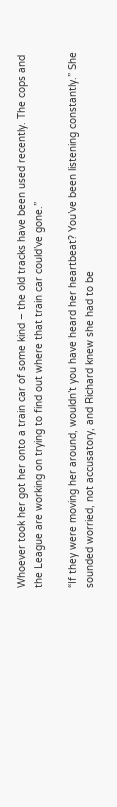Whoever took her got her onto a train car of some kind – the old tracks have been used recently. The cops and the League are working on trying to find out where that train car could’ve gone.”

“If they were moving her around, wouldn’t you have heard her heartbeat? You’ve been listening constantly.” She sounded worried, not accusatory, and Richard knew she had to be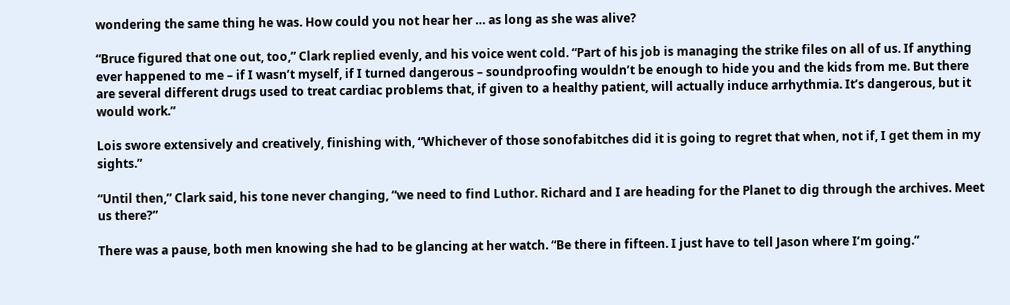wondering the same thing he was. How could you not hear her … as long as she was alive?

“Bruce figured that one out, too,” Clark replied evenly, and his voice went cold. “Part of his job is managing the strike files on all of us. If anything ever happened to me – if I wasn’t myself, if I turned dangerous – soundproofing wouldn’t be enough to hide you and the kids from me. But there are several different drugs used to treat cardiac problems that, if given to a healthy patient, will actually induce arrhythmia. It’s dangerous, but it would work.”

Lois swore extensively and creatively, finishing with, “Whichever of those sonofabitches did it is going to regret that when, not if, I get them in my sights.”

“Until then,” Clark said, his tone never changing, “we need to find Luthor. Richard and I are heading for the Planet to dig through the archives. Meet us there?”

There was a pause, both men knowing she had to be glancing at her watch. “Be there in fifteen. I just have to tell Jason where I’m going.”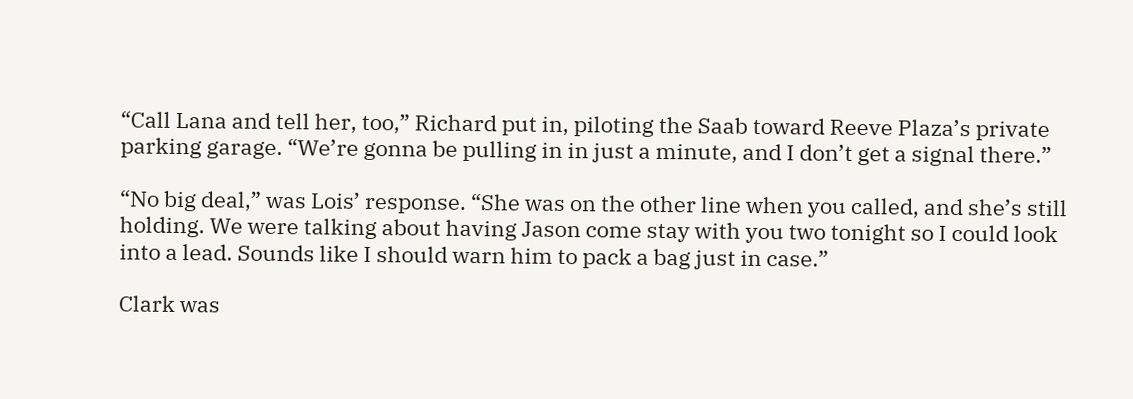“Call Lana and tell her, too,” Richard put in, piloting the Saab toward Reeve Plaza’s private parking garage. “We’re gonna be pulling in in just a minute, and I don’t get a signal there.”

“No big deal,” was Lois’ response. “She was on the other line when you called, and she’s still holding. We were talking about having Jason come stay with you two tonight so I could look into a lead. Sounds like I should warn him to pack a bag just in case.”

Clark was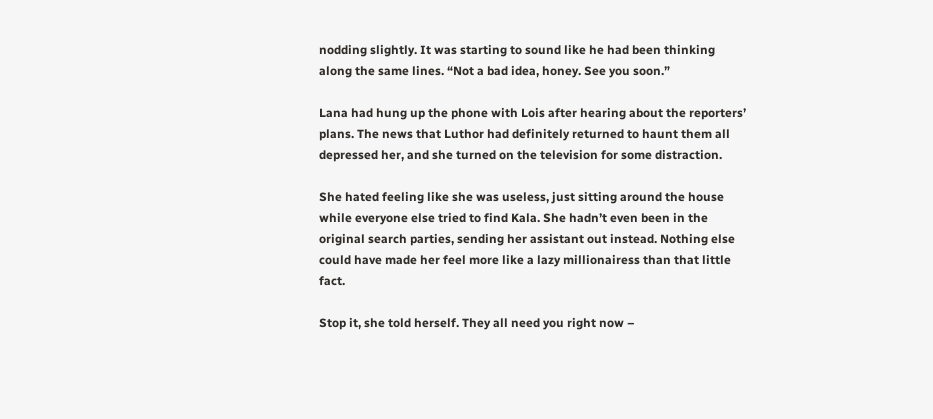nodding slightly. It was starting to sound like he had been thinking along the same lines. “Not a bad idea, honey. See you soon.”

Lana had hung up the phone with Lois after hearing about the reporters’ plans. The news that Luthor had definitely returned to haunt them all depressed her, and she turned on the television for some distraction.

She hated feeling like she was useless, just sitting around the house while everyone else tried to find Kala. She hadn’t even been in the original search parties, sending her assistant out instead. Nothing else could have made her feel more like a lazy millionairess than that little fact.

Stop it, she told herself. They all need you right now –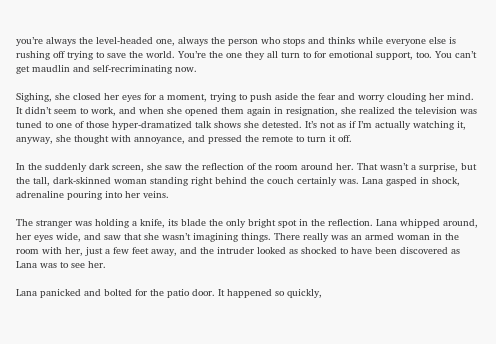you’re always the level-headed one, always the person who stops and thinks while everyone else is rushing off trying to save the world. You’re the one they all turn to for emotional support, too. You can’t get maudlin and self-recriminating now.

Sighing, she closed her eyes for a moment, trying to push aside the fear and worry clouding her mind. It didn’t seem to work, and when she opened them again in resignation, she realized the television was tuned to one of those hyper-dramatized talk shows she detested. It’s not as if I’m actually watching it, anyway, she thought with annoyance, and pressed the remote to turn it off.

In the suddenly dark screen, she saw the reflection of the room around her. That wasn’t a surprise, but the tall, dark-skinned woman standing right behind the couch certainly was. Lana gasped in shock, adrenaline pouring into her veins.

The stranger was holding a knife, its blade the only bright spot in the reflection. Lana whipped around, her eyes wide, and saw that she wasn’t imagining things. There really was an armed woman in the room with her, just a few feet away, and the intruder looked as shocked to have been discovered as Lana was to see her.

Lana panicked and bolted for the patio door. It happened so quickly,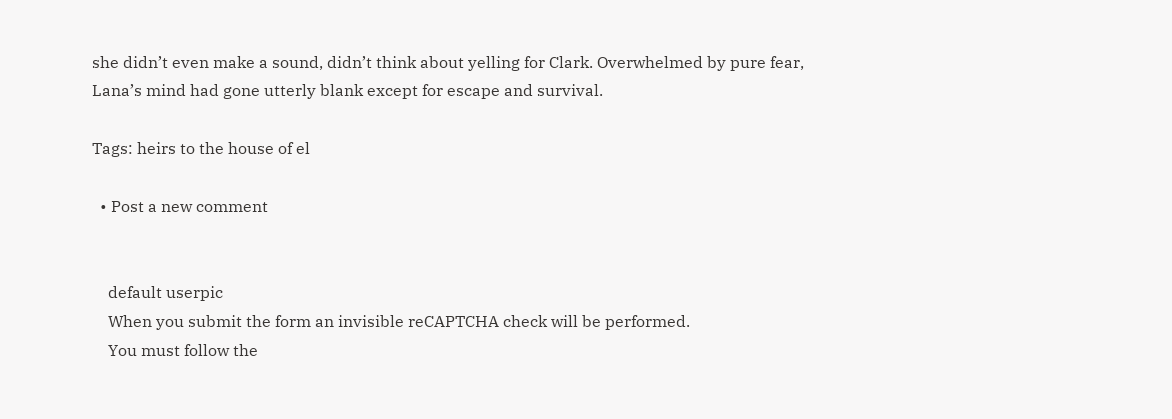she didn’t even make a sound, didn’t think about yelling for Clark. Overwhelmed by pure fear, Lana’s mind had gone utterly blank except for escape and survival.

Tags: heirs to the house of el

  • Post a new comment


    default userpic
    When you submit the form an invisible reCAPTCHA check will be performed.
    You must follow the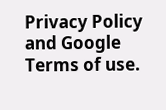Privacy Policy and Google Terms of use.